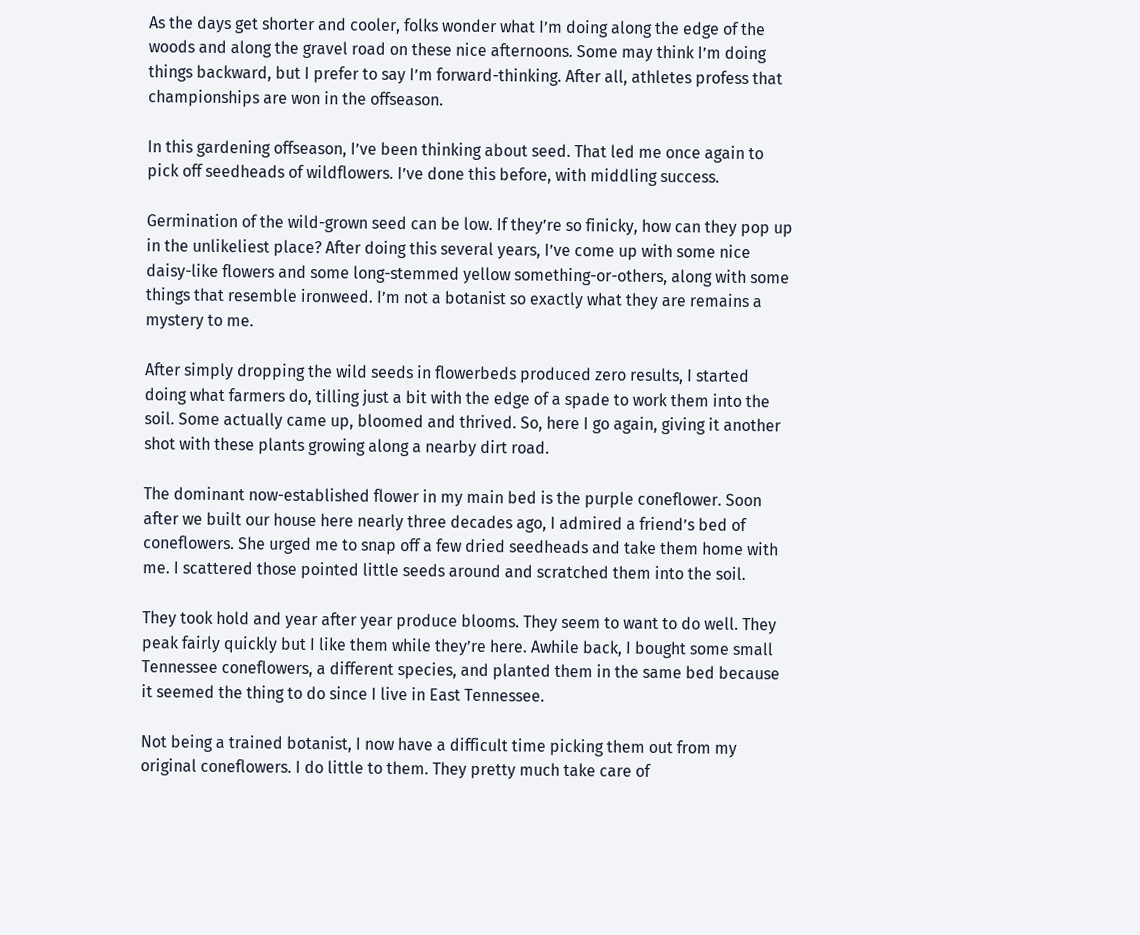As the days get shorter and cooler, folks wonder what I’m doing along the edge of the woods and along the gravel road on these nice afternoons. Some may think I’m doing things backward, but I prefer to say I’m forward-thinking. After all, athletes profess that championships are won in the offseason.

In this gardening offseason, I’ve been thinking about seed. That led me once again to pick off seedheads of wildflowers. I’ve done this before, with middling success.

Germination of the wild-grown seed can be low. If they’re so finicky, how can they pop up in the unlikeliest place? After doing this several years, I’ve come up with some nice daisy-like flowers and some long-stemmed yellow something-or-others, along with some things that resemble ironweed. I’m not a botanist so exactly what they are remains a mystery to me.

After simply dropping the wild seeds in flowerbeds produced zero results, I started doing what farmers do, tilling just a bit with the edge of a spade to work them into the soil. Some actually came up, bloomed and thrived. So, here I go again, giving it another shot with these plants growing along a nearby dirt road.

The dominant now-established flower in my main bed is the purple coneflower. Soon after we built our house here nearly three decades ago, I admired a friend’s bed of coneflowers. She urged me to snap off a few dried seedheads and take them home with me. I scattered those pointed little seeds around and scratched them into the soil.

They took hold and year after year produce blooms. They seem to want to do well. They peak fairly quickly but I like them while they’re here. Awhile back, I bought some small Tennessee coneflowers, a different species, and planted them in the same bed because it seemed the thing to do since I live in East Tennessee.

Not being a trained botanist, I now have a difficult time picking them out from my original coneflowers. I do little to them. They pretty much take care of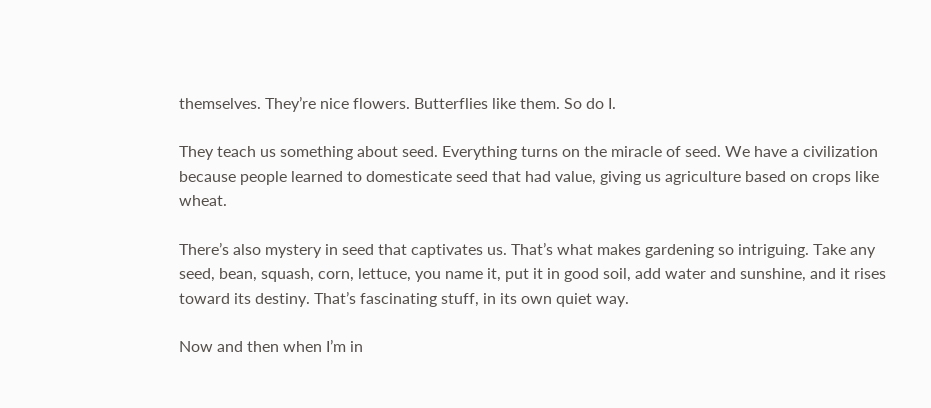themselves. They’re nice flowers. Butterflies like them. So do I.

They teach us something about seed. Everything turns on the miracle of seed. We have a civilization because people learned to domesticate seed that had value, giving us agriculture based on crops like wheat.

There’s also mystery in seed that captivates us. That’s what makes gardening so intriguing. Take any seed, bean, squash, corn, lettuce, you name it, put it in good soil, add water and sunshine, and it rises toward its destiny. That’s fascinating stuff, in its own quiet way.

Now and then when I’m in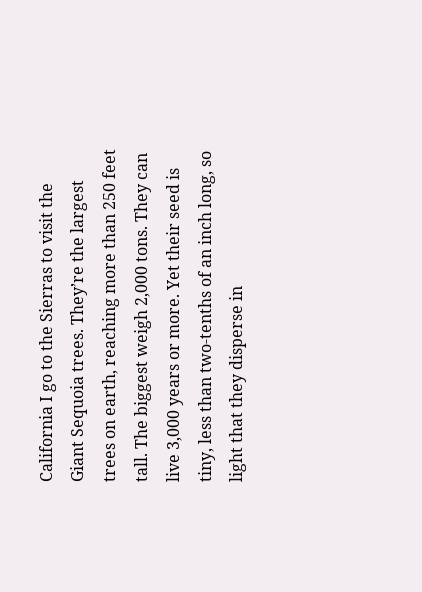California I go to the Sierras to visit the Giant Sequoia trees. They’re the largest trees on earth, reaching more than 250 feet tall. The biggest weigh 2,000 tons. They can live 3,000 years or more. Yet their seed is tiny, less than two-tenths of an inch long, so light that they disperse in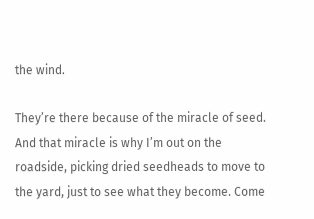the wind.

They’re there because of the miracle of seed. And that miracle is why I’m out on the roadside, picking dried seedheads to move to the yard, just to see what they become. Come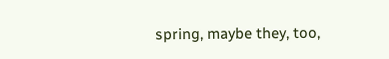spring, maybe they, too,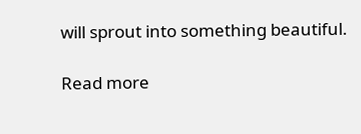will sprout into something beautiful.

Read more